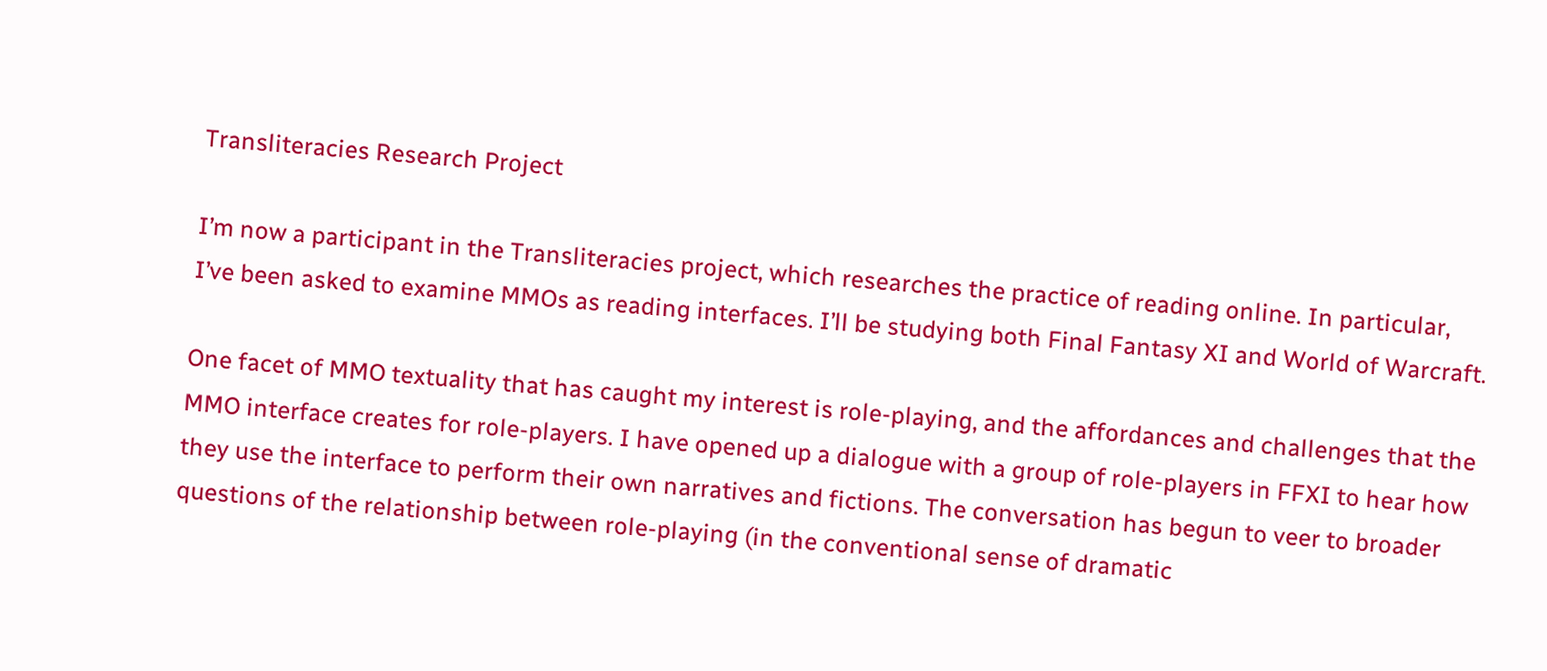Transliteracies Research Project

I’m now a participant in the Transliteracies project, which researches the practice of reading online. In particular, I’ve been asked to examine MMOs as reading interfaces. I’ll be studying both Final Fantasy XI and World of Warcraft.

One facet of MMO textuality that has caught my interest is role-playing, and the affordances and challenges that the MMO interface creates for role-players. I have opened up a dialogue with a group of role-players in FFXI to hear how they use the interface to perform their own narratives and fictions. The conversation has begun to veer to broader questions of the relationship between role-playing (in the conventional sense of dramatic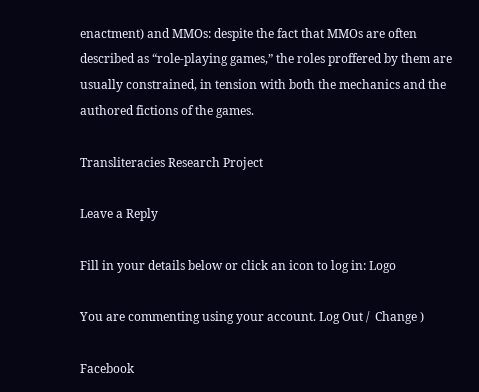enactment) and MMOs: despite the fact that MMOs are often described as “role-playing games,” the roles proffered by them are usually constrained, in tension with both the mechanics and the authored fictions of the games.

Transliteracies Research Project

Leave a Reply

Fill in your details below or click an icon to log in: Logo

You are commenting using your account. Log Out /  Change )

Facebook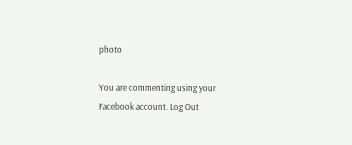photo

You are commenting using your Facebook account. Log Out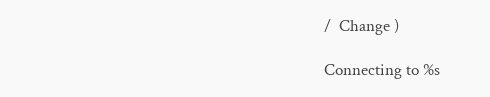/  Change )

Connecting to %s